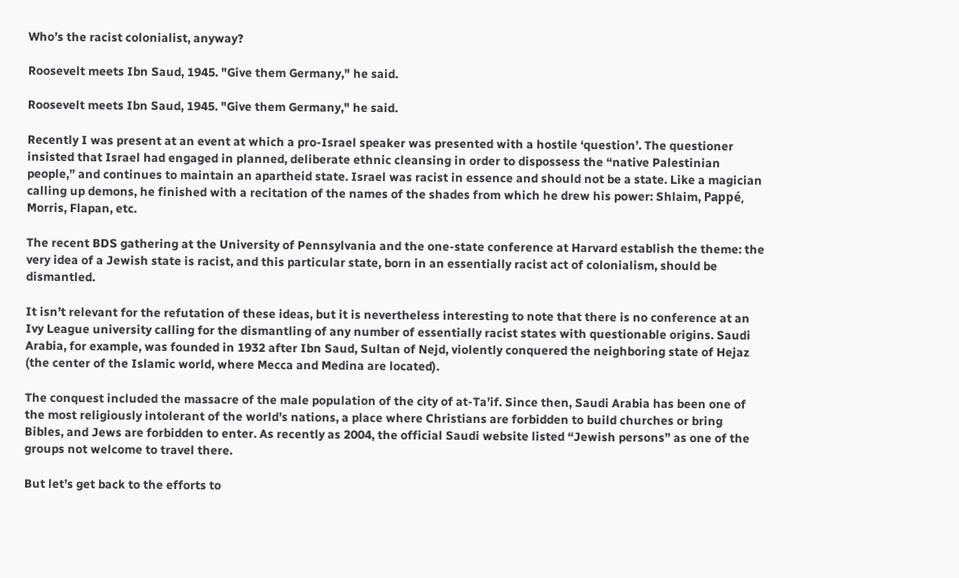Who’s the racist colonialist, anyway?

Roosevelt meets Ibn Saud, 1945. "Give them Germany," he said.

Roosevelt meets Ibn Saud, 1945. "Give them Germany," he said.

Recently I was present at an event at which a pro-Israel speaker was presented with a hostile ‘question’. The questioner insisted that Israel had engaged in planned, deliberate ethnic cleansing in order to dispossess the “native Palestinian people,” and continues to maintain an apartheid state. Israel was racist in essence and should not be a state. Like a magician calling up demons, he finished with a recitation of the names of the shades from which he drew his power: Shlaim, Pappé, Morris, Flapan, etc.

The recent BDS gathering at the University of Pennsylvania and the one-state conference at Harvard establish the theme: the very idea of a Jewish state is racist, and this particular state, born in an essentially racist act of colonialism, should be dismantled.

It isn’t relevant for the refutation of these ideas, but it is nevertheless interesting to note that there is no conference at an Ivy League university calling for the dismantling of any number of essentially racist states with questionable origins. Saudi Arabia, for example, was founded in 1932 after Ibn Saud, Sultan of Nejd, violently conquered the neighboring state of Hejaz (the center of the Islamic world, where Mecca and Medina are located).

The conquest included the massacre of the male population of the city of at-Ta’if. Since then, Saudi Arabia has been one of the most religiously intolerant of the world’s nations, a place where Christians are forbidden to build churches or bring Bibles, and Jews are forbidden to enter. As recently as 2004, the official Saudi website listed “Jewish persons” as one of the groups not welcome to travel there.

But let’s get back to the efforts to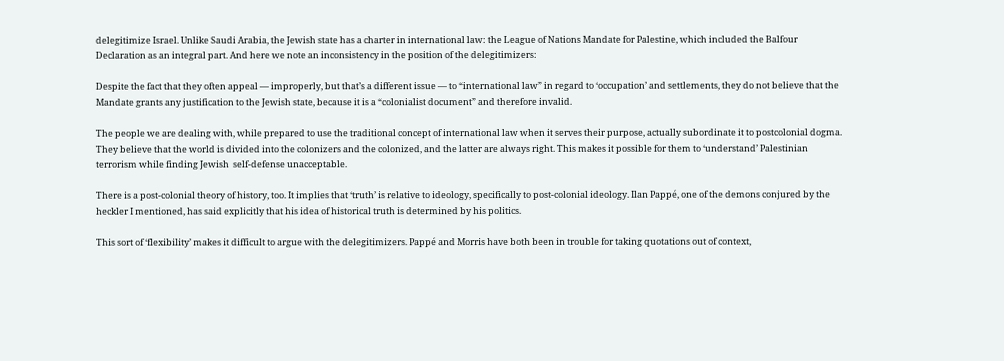delegitimize Israel. Unlike Saudi Arabia, the Jewish state has a charter in international law: the League of Nations Mandate for Palestine, which included the Balfour Declaration as an integral part. And here we note an inconsistency in the position of the delegitimizers:

Despite the fact that they often appeal — improperly, but that’s a different issue — to “international law” in regard to ‘occupation’ and settlements, they do not believe that the Mandate grants any justification to the Jewish state, because it is a “colonialist document” and therefore invalid.

The people we are dealing with, while prepared to use the traditional concept of international law when it serves their purpose, actually subordinate it to postcolonial dogma. They believe that the world is divided into the colonizers and the colonized, and the latter are always right. This makes it possible for them to ‘understand’ Palestinian terrorism while finding Jewish  self-defense unacceptable.

There is a post-colonial theory of history, too. It implies that ‘truth’ is relative to ideology, specifically to post-colonial ideology. Ilan Pappé, one of the demons conjured by the heckler I mentioned, has said explicitly that his idea of historical truth is determined by his politics.

This sort of ‘flexibility’ makes it difficult to argue with the delegitimizers. Pappé and Morris have both been in trouble for taking quotations out of context,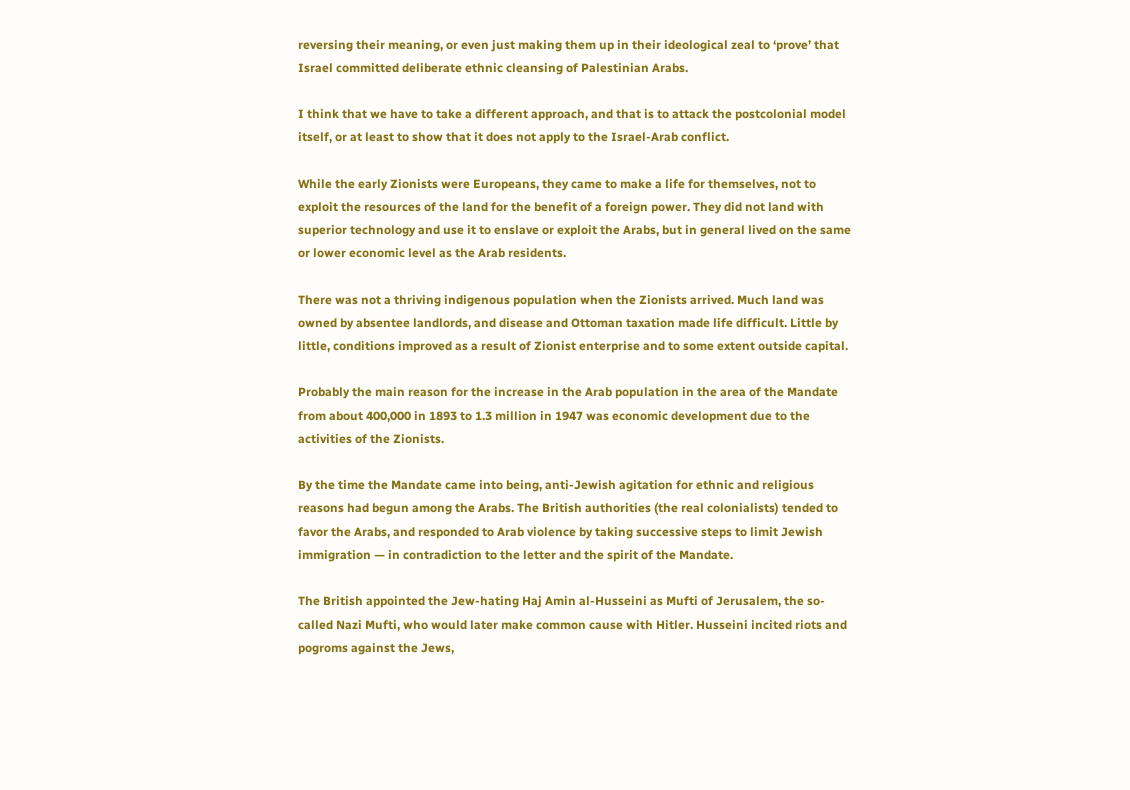reversing their meaning, or even just making them up in their ideological zeal to ‘prove’ that Israel committed deliberate ethnic cleansing of Palestinian Arabs.

I think that we have to take a different approach, and that is to attack the postcolonial model itself, or at least to show that it does not apply to the Israel-Arab conflict.

While the early Zionists were Europeans, they came to make a life for themselves, not to exploit the resources of the land for the benefit of a foreign power. They did not land with superior technology and use it to enslave or exploit the Arabs, but in general lived on the same or lower economic level as the Arab residents.

There was not a thriving indigenous population when the Zionists arrived. Much land was owned by absentee landlords, and disease and Ottoman taxation made life difficult. Little by little, conditions improved as a result of Zionist enterprise and to some extent outside capital.

Probably the main reason for the increase in the Arab population in the area of the Mandate from about 400,000 in 1893 to 1.3 million in 1947 was economic development due to the activities of the Zionists.

By the time the Mandate came into being, anti-Jewish agitation for ethnic and religious reasons had begun among the Arabs. The British authorities (the real colonialists) tended to favor the Arabs, and responded to Arab violence by taking successive steps to limit Jewish immigration — in contradiction to the letter and the spirit of the Mandate.

The British appointed the Jew-hating Haj Amin al-Husseini as Mufti of Jerusalem, the so-called Nazi Mufti, who would later make common cause with Hitler. Husseini incited riots and pogroms against the Jews,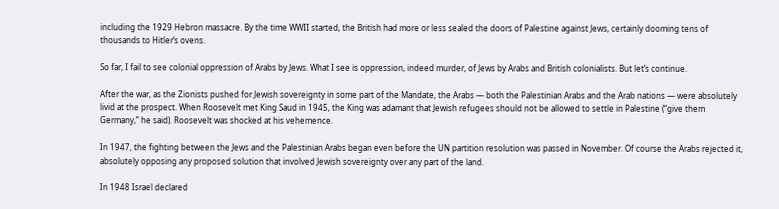including the 1929 Hebron massacre. By the time WWII started, the British had more or less sealed the doors of Palestine against Jews, certainly dooming tens of thousands to Hitler’s ovens.

So far, I fail to see colonial oppression of Arabs by Jews. What I see is oppression, indeed murder, of Jews by Arabs and British colonialists. But let’s continue.

After the war, as the Zionists pushed for Jewish sovereignty in some part of the Mandate, the Arabs — both the Palestinian Arabs and the Arab nations — were absolutely livid at the prospect. When Roosevelt met King Saud in 1945, the King was adamant that Jewish refugees should not be allowed to settle in Palestine (“give them Germany,” he said). Roosevelt was shocked at his vehemence.

In 1947, the fighting between the Jews and the Palestinian Arabs began even before the UN partition resolution was passed in November. Of course the Arabs rejected it, absolutely opposing any proposed solution that involved Jewish sovereignty over any part of the land.

In 1948 Israel declared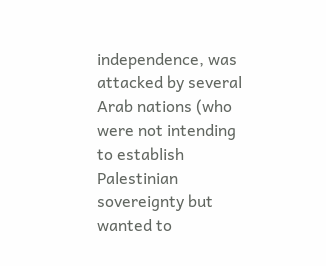independence, was attacked by several Arab nations (who were not intending to establish Palestinian sovereignty but wanted to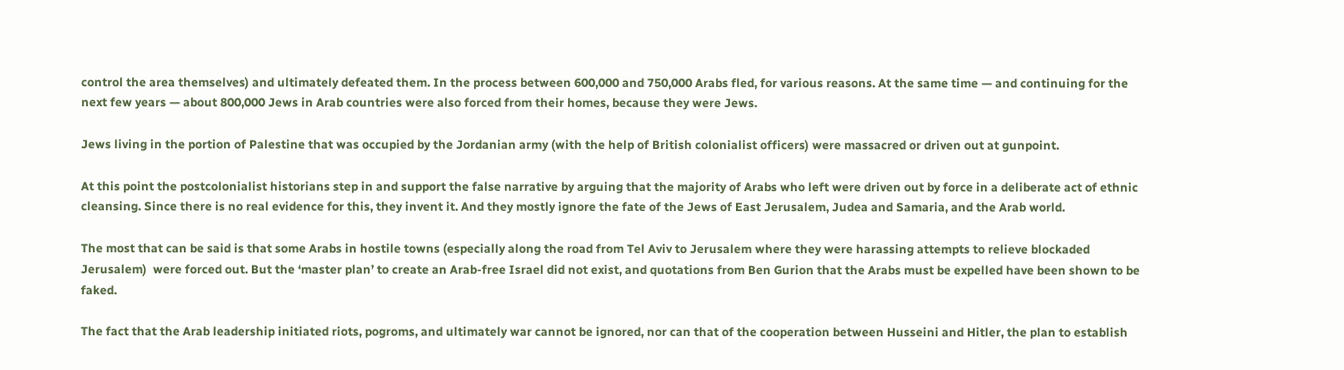control the area themselves) and ultimately defeated them. In the process between 600,000 and 750,000 Arabs fled, for various reasons. At the same time — and continuing for the next few years — about 800,000 Jews in Arab countries were also forced from their homes, because they were Jews.

Jews living in the portion of Palestine that was occupied by the Jordanian army (with the help of British colonialist officers) were massacred or driven out at gunpoint.

At this point the postcolonialist historians step in and support the false narrative by arguing that the majority of Arabs who left were driven out by force in a deliberate act of ethnic cleansing. Since there is no real evidence for this, they invent it. And they mostly ignore the fate of the Jews of East Jerusalem, Judea and Samaria, and the Arab world.

The most that can be said is that some Arabs in hostile towns (especially along the road from Tel Aviv to Jerusalem where they were harassing attempts to relieve blockaded Jerusalem)  were forced out. But the ‘master plan’ to create an Arab-free Israel did not exist, and quotations from Ben Gurion that the Arabs must be expelled have been shown to be faked.

The fact that the Arab leadership initiated riots, pogroms, and ultimately war cannot be ignored, nor can that of the cooperation between Husseini and Hitler, the plan to establish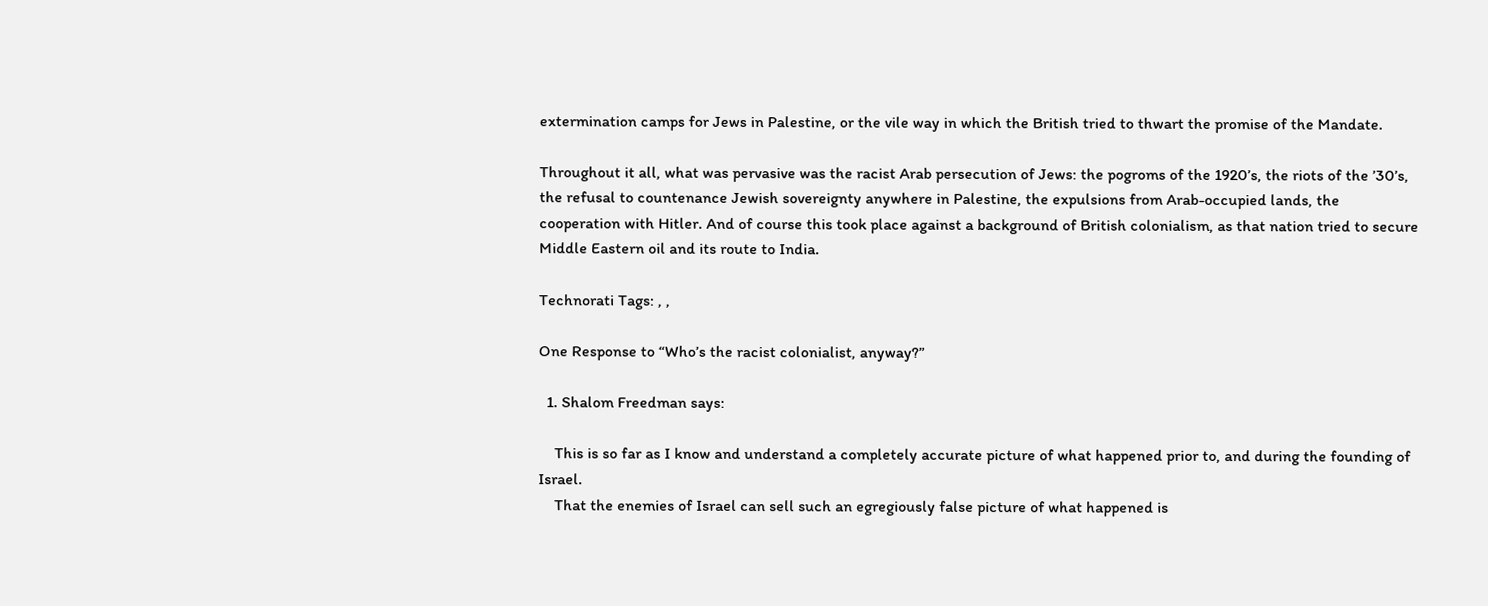extermination camps for Jews in Palestine, or the vile way in which the British tried to thwart the promise of the Mandate.

Throughout it all, what was pervasive was the racist Arab persecution of Jews: the pogroms of the 1920’s, the riots of the ’30’s, the refusal to countenance Jewish sovereignty anywhere in Palestine, the expulsions from Arab-occupied lands, the cooperation with Hitler. And of course this took place against a background of British colonialism, as that nation tried to secure Middle Eastern oil and its route to India.

Technorati Tags: , ,

One Response to “Who’s the racist colonialist, anyway?”

  1. Shalom Freedman says:

    This is so far as I know and understand a completely accurate picture of what happened prior to, and during the founding of Israel.
    That the enemies of Israel can sell such an egregiously false picture of what happened is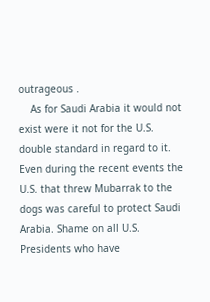outrageous .
    As for Saudi Arabia it would not exist were it not for the U.S. double standard in regard to it. Even during the recent events the U.S. that threw Mubarrak to the dogs was careful to protect Saudi Arabia. Shame on all U.S. Presidents who have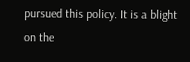pursued this policy. It is a blight on the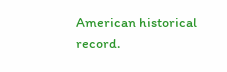American historical record.